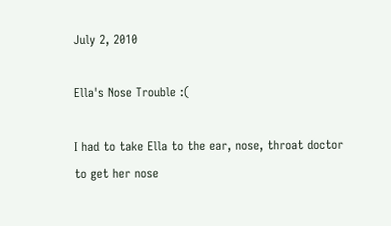July 2, 2010

Ella's Nose Trouble :(

I had to take Ella to the ear, nose, throat doctor to get her nose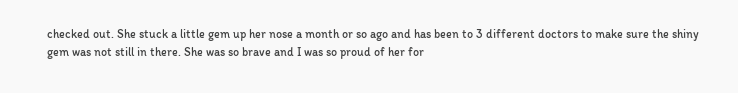checked out. She stuck a little gem up her nose a month or so ago and has been to 3 different doctors to make sure the shiny gem was not still in there. She was so brave and I was so proud of her for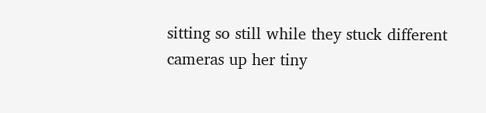sitting so still while they stuck different cameras up her tiny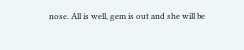nose. All is well, gem is out and she will be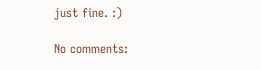just fine. :)

No comments: